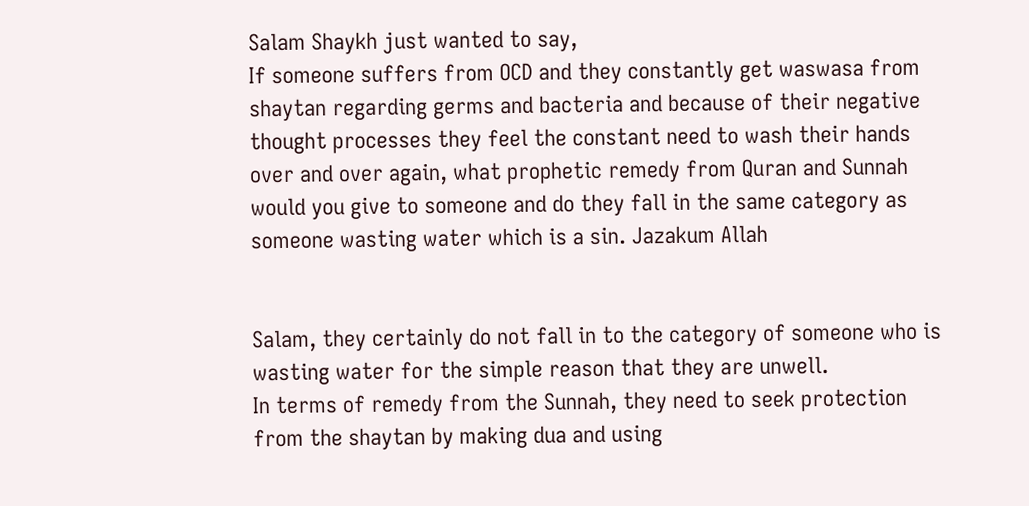Salam Shaykh just wanted to say,
If someone suffers from OCD and they constantly get waswasa from shaytan regarding germs and bacteria and because of their negative thought processes they feel the constant need to wash their hands over and over again, what prophetic remedy from Quran and Sunnah would you give to someone and do they fall in the same category as someone wasting water which is a sin. Jazakum Allah


Salam, they certainly do not fall in to the category of someone who is wasting water for the simple reason that they are unwell.
In terms of remedy from the Sunnah, they need to seek protection from the shaytan by making dua and using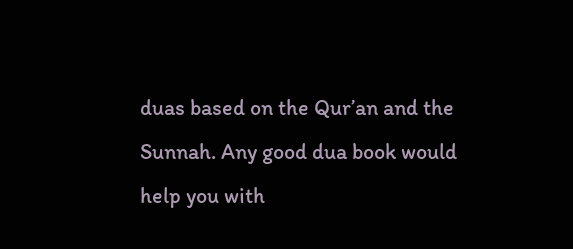duas based on the Qur’an and the Sunnah. Any good dua book would help you with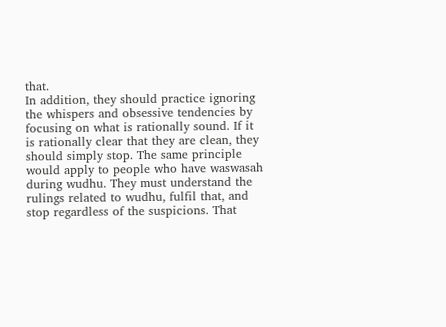that.
In addition, they should practice ignoring the whispers and obsessive tendencies by focusing on what is rationally sound. If it is rationally clear that they are clean, they should simply stop. The same principle would apply to people who have waswasah during wudhu. They must understand the rulings related to wudhu, fulfil that, and stop regardless of the suspicions. That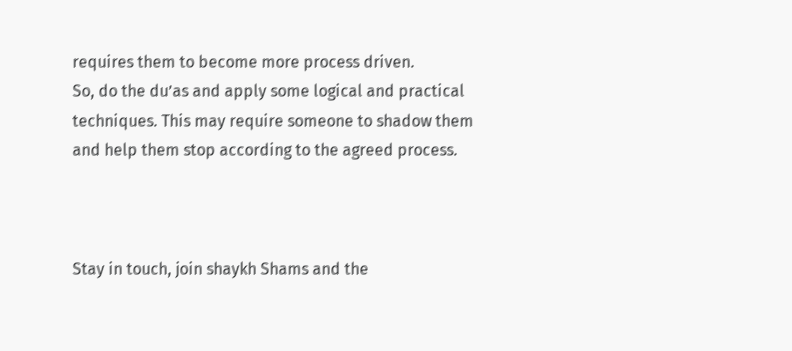requires them to become more process driven.
So, do the du’as and apply some logical and practical techniques. This may require someone to shadow them and help them stop according to the agreed process.



Stay in touch, join shaykh Shams and the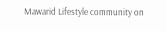Mawarid Lifestyle community on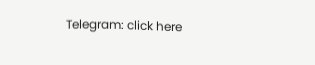Telegram: click here